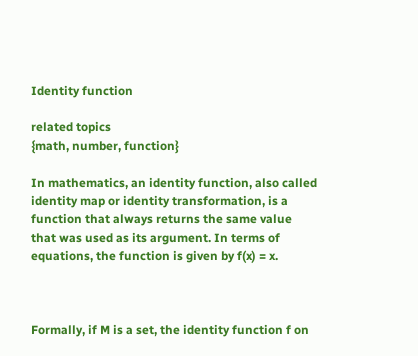Identity function

related topics
{math, number, function}

In mathematics, an identity function, also called identity map or identity transformation, is a function that always returns the same value that was used as its argument. In terms of equations, the function is given by f(x) = x.



Formally, if M is a set, the identity function f on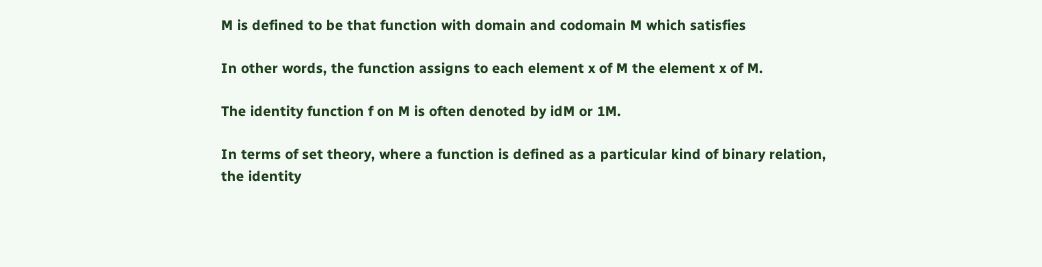M is defined to be that function with domain and codomain M which satisfies

In other words, the function assigns to each element x of M the element x of M.

The identity function f on M is often denoted by idM or 1M.

In terms of set theory, where a function is defined as a particular kind of binary relation, the identity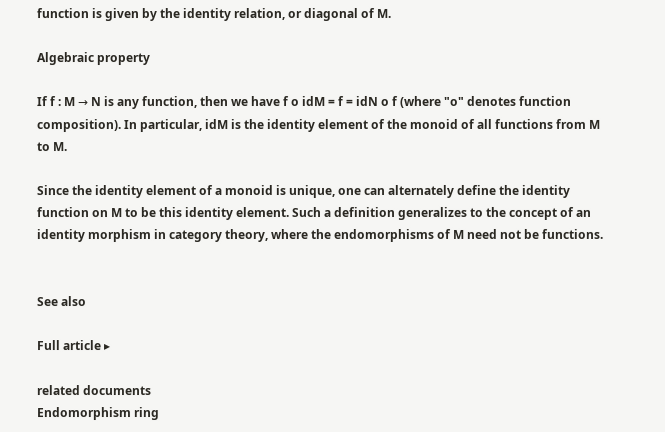function is given by the identity relation, or diagonal of M.

Algebraic property

If f : M → N is any function, then we have f o idM = f = idN o f (where "o" denotes function composition). In particular, idM is the identity element of the monoid of all functions from M to M.

Since the identity element of a monoid is unique, one can alternately define the identity function on M to be this identity element. Such a definition generalizes to the concept of an identity morphism in category theory, where the endomorphisms of M need not be functions.


See also

Full article ▸

related documents
Endomorphism ring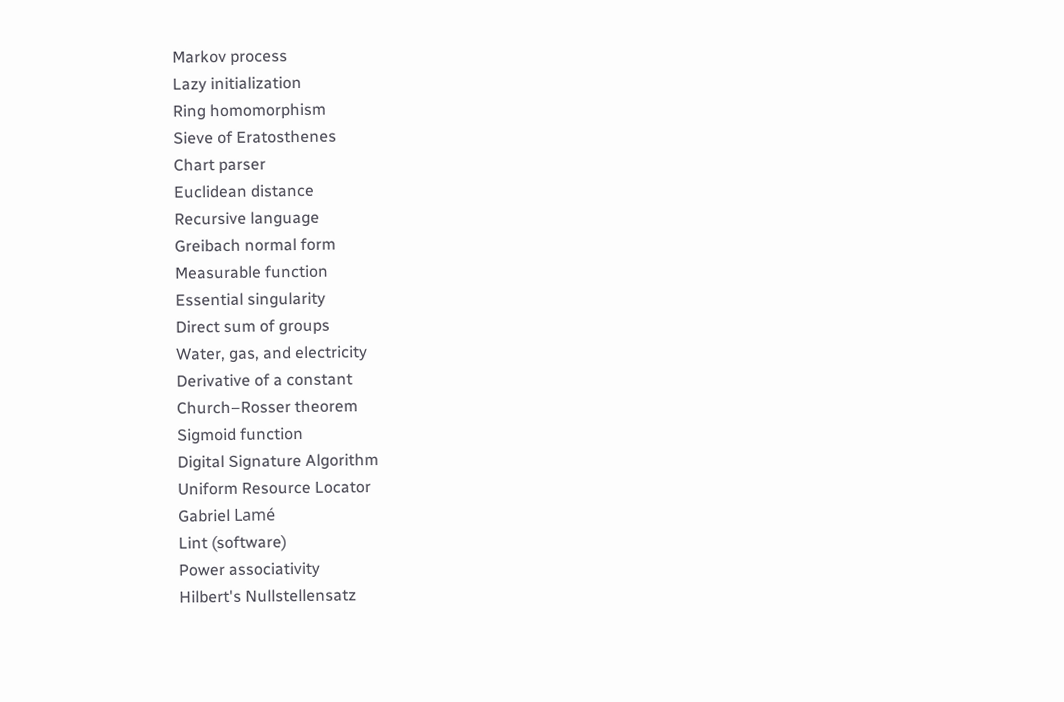Markov process
Lazy initialization
Ring homomorphism
Sieve of Eratosthenes
Chart parser
Euclidean distance
Recursive language
Greibach normal form
Measurable function
Essential singularity
Direct sum of groups
Water, gas, and electricity
Derivative of a constant
Church–Rosser theorem
Sigmoid function
Digital Signature Algorithm
Uniform Resource Locator
Gabriel Lamé
Lint (software)
Power associativity
Hilbert's Nullstellensatz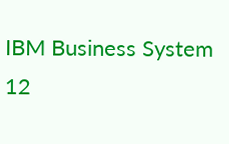IBM Business System 12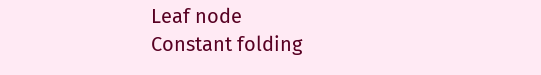Leaf node
Constant folding